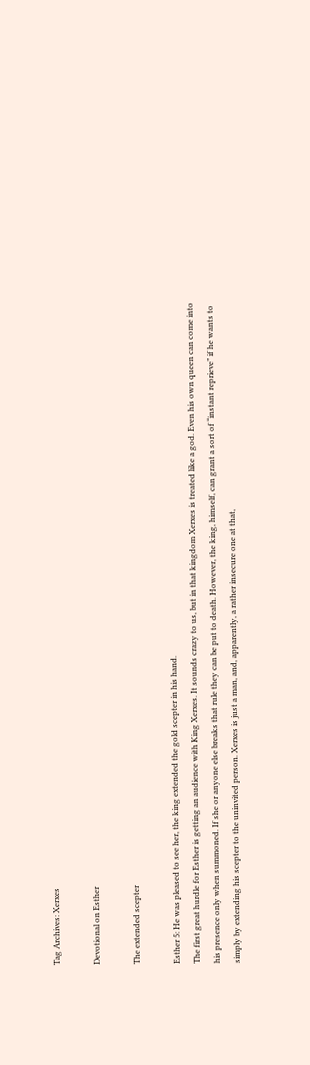Tag Archives: Xerxes

Devotional on Esther

The extended scepter

Esther 5: He was pleased to see her, the king extended the gold scepter in his hand.
The first great hurdle for Esther is getting an audience with King Xerxes. It sounds crazy to us, but in that kingdom Xerxes is treated like a god. Even his own queen can come into his presence only when summoned. If she or anyone else breaks that rule they can be put to death. However, the king, himself, can grant a sort of “instant reprieve” if he wants to simply by extending his scepter to the uninvited person. Xerxes is just a man, and, apparently, a rather insecure one at that,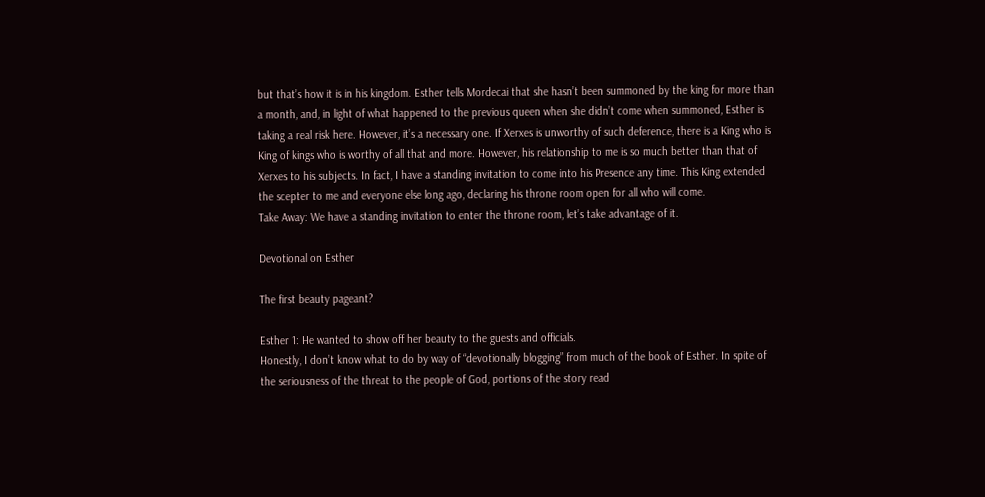but that’s how it is in his kingdom. Esther tells Mordecai that she hasn’t been summoned by the king for more than a month, and, in light of what happened to the previous queen when she didn’t come when summoned, Esther is taking a real risk here. However, it’s a necessary one. If Xerxes is unworthy of such deference, there is a King who is King of kings who is worthy of all that and more. However, his relationship to me is so much better than that of Xerxes to his subjects. In fact, I have a standing invitation to come into his Presence any time. This King extended the scepter to me and everyone else long ago, declaring his throne room open for all who will come.
Take Away: We have a standing invitation to enter the throne room, let’s take advantage of it.

Devotional on Esther

The first beauty pageant?

Esther 1: He wanted to show off her beauty to the guests and officials.
Honestly, I don’t know what to do by way of “devotionally blogging” from much of the book of Esther. In spite of the seriousness of the threat to the people of God, portions of the story read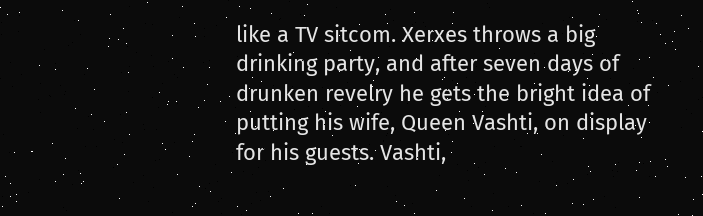like a TV sitcom. Xerxes throws a big drinking party, and after seven days of drunken revelry he gets the bright idea of putting his wife, Queen Vashti, on display for his guests. Vashti,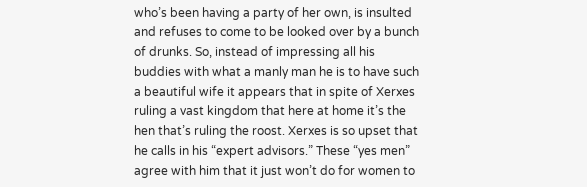who’s been having a party of her own, is insulted and refuses to come to be looked over by a bunch of drunks. So, instead of impressing all his buddies with what a manly man he is to have such a beautiful wife it appears that in spite of Xerxes ruling a vast kingdom that here at home it’s the hen that’s ruling the roost. Xerxes is so upset that he calls in his “expert advisors.” These “yes men” agree with him that it just won’t do for women to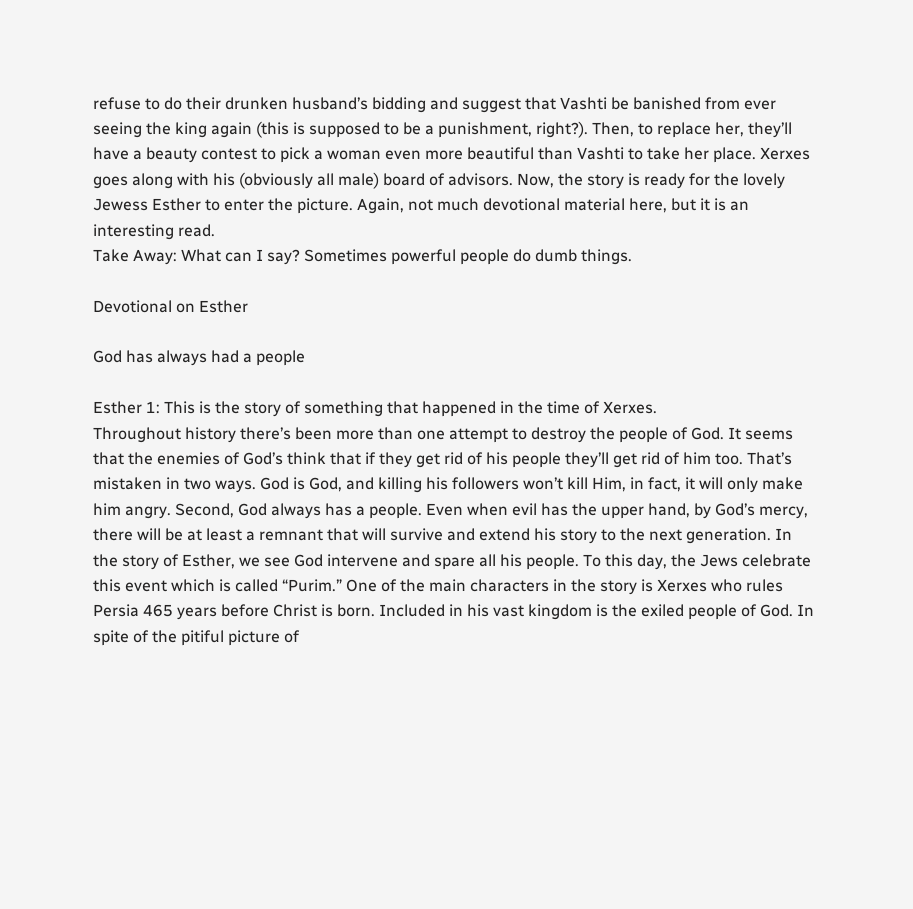refuse to do their drunken husband’s bidding and suggest that Vashti be banished from ever seeing the king again (this is supposed to be a punishment, right?). Then, to replace her, they’ll have a beauty contest to pick a woman even more beautiful than Vashti to take her place. Xerxes goes along with his (obviously all male) board of advisors. Now, the story is ready for the lovely Jewess Esther to enter the picture. Again, not much devotional material here, but it is an interesting read.
Take Away: What can I say? Sometimes powerful people do dumb things.

Devotional on Esther

God has always had a people

Esther 1: This is the story of something that happened in the time of Xerxes.
Throughout history there’s been more than one attempt to destroy the people of God. It seems that the enemies of God’s think that if they get rid of his people they’ll get rid of him too. That’s mistaken in two ways. God is God, and killing his followers won’t kill Him, in fact, it will only make him angry. Second, God always has a people. Even when evil has the upper hand, by God’s mercy, there will be at least a remnant that will survive and extend his story to the next generation. In the story of Esther, we see God intervene and spare all his people. To this day, the Jews celebrate this event which is called “Purim.” One of the main characters in the story is Xerxes who rules Persia 465 years before Christ is born. Included in his vast kingdom is the exiled people of God. In spite of the pitiful picture of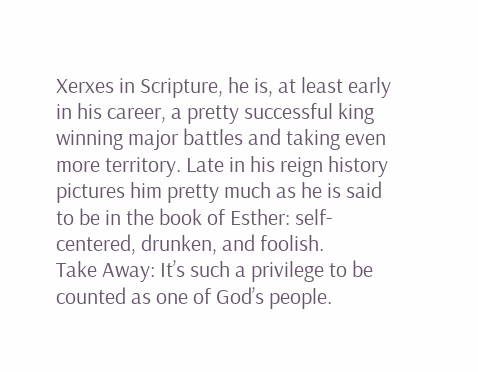Xerxes in Scripture, he is, at least early in his career, a pretty successful king winning major battles and taking even more territory. Late in his reign history pictures him pretty much as he is said to be in the book of Esther: self-centered, drunken, and foolish.
Take Away: It’s such a privilege to be counted as one of God’s people.